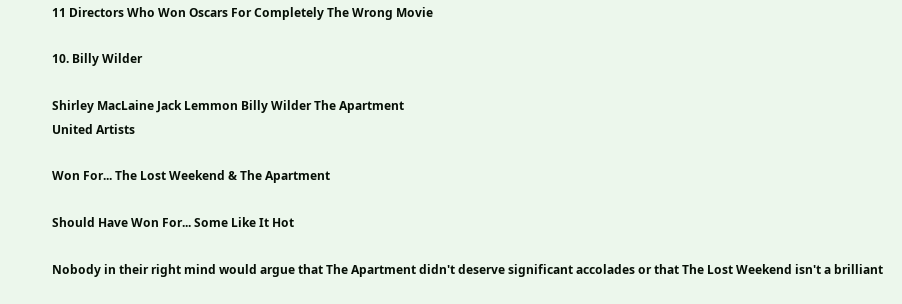11 Directors Who Won Oscars For Completely The Wrong Movie

10. Billy Wilder

Shirley MacLaine Jack Lemmon Billy Wilder The Apartment
United Artists

Won For... The Lost Weekend & The Apartment

Should Have Won For... Some Like It Hot

Nobody in their right mind would argue that The Apartment didn't deserve significant accolades or that The Lost Weekend isn't a brilliant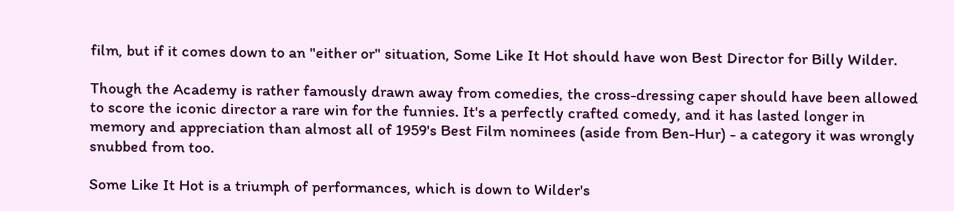film, but if it comes down to an "either or" situation, Some Like It Hot should have won Best Director for Billy Wilder.

Though the Academy is rather famously drawn away from comedies, the cross-dressing caper should have been allowed to score the iconic director a rare win for the funnies. It's a perfectly crafted comedy, and it has lasted longer in memory and appreciation than almost all of 1959's Best Film nominees (aside from Ben-Hur) - a category it was wrongly snubbed from too.

Some Like It Hot is a triumph of performances, which is down to Wilder's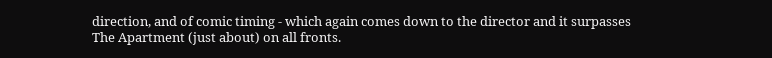direction, and of comic timing - which again comes down to the director and it surpasses The Apartment (just about) on all fronts.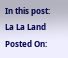In this post:
La La Land
Posted On: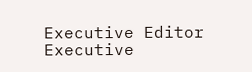Executive Editor
Executive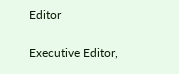Editor

Executive Editor,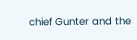chief Gunter and the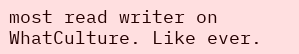most read writer on WhatCulture. Like ever.